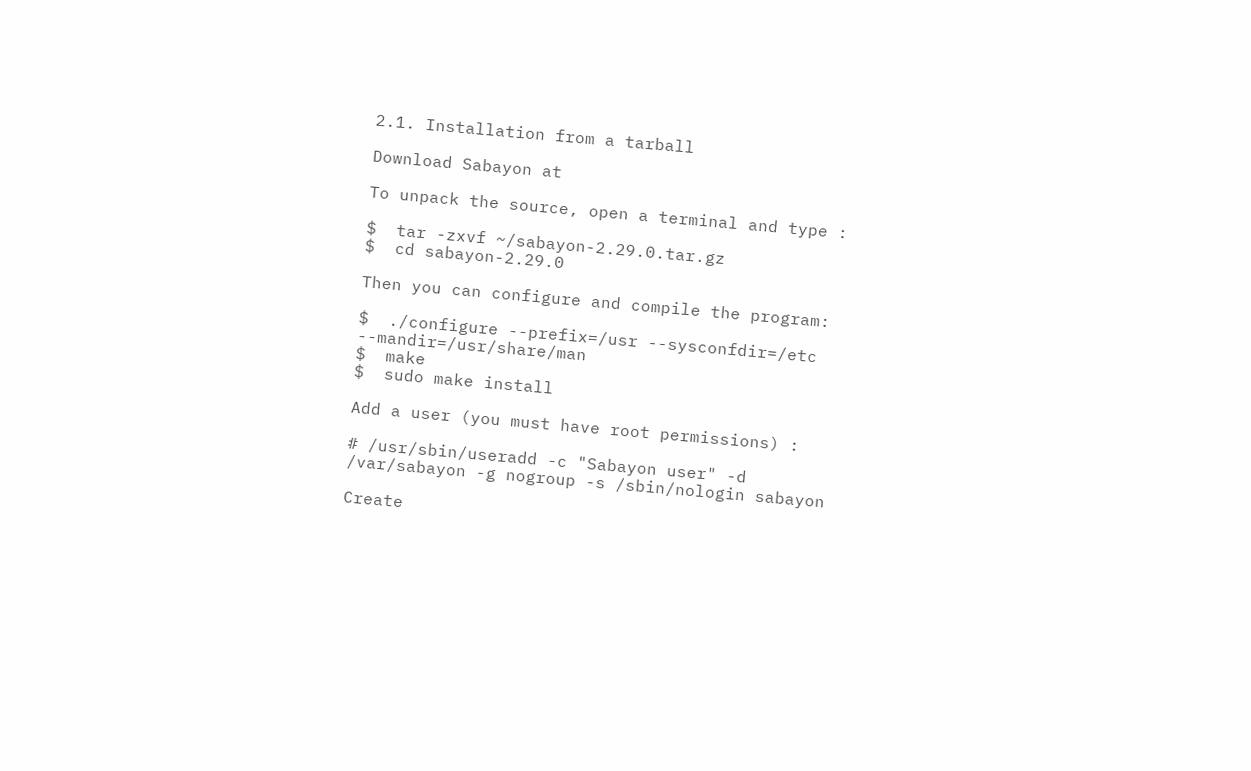2.1. Installation from a tarball

Download Sabayon at

To unpack the source, open a terminal and type :

$  tar -zxvf ~/sabayon-2.29.0.tar.gz
$  cd sabayon-2.29.0

Then you can configure and compile the program:

$  ./configure --prefix=/usr --sysconfdir=/etc --mandir=/usr/share/man
$  make
$  sudo make install

Add a user (you must have root permissions) :

# /usr/sbin/useradd -c "Sabayon user" -d /var/sabayon -g nogroup -s /sbin/nologin sabayon

Create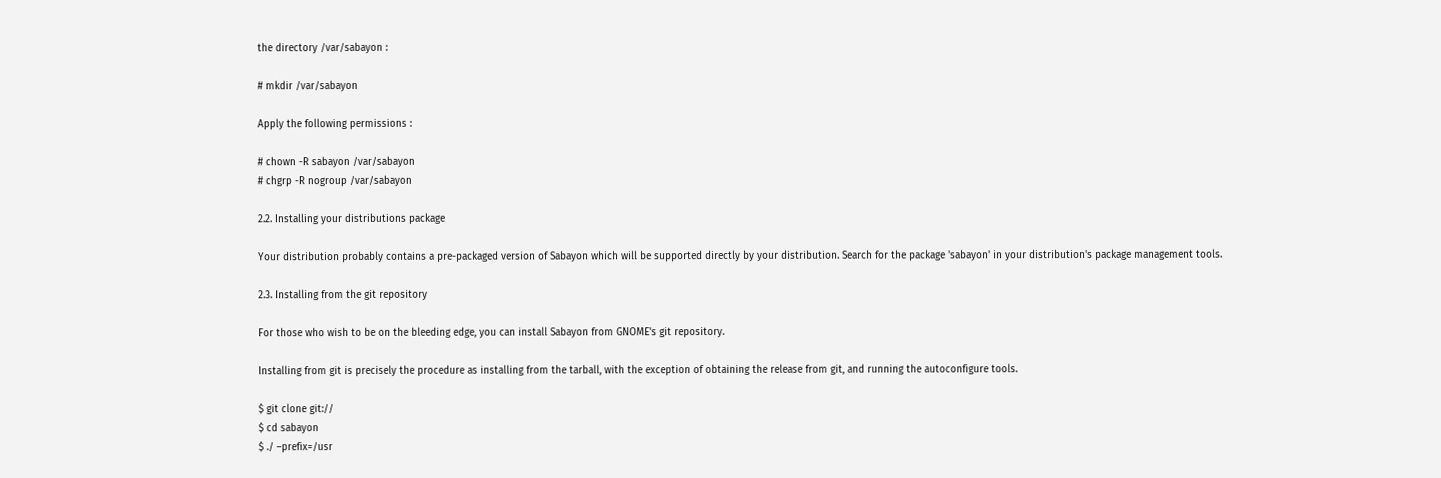the directory /var/sabayon :

# mkdir /var/sabayon

Apply the following permissions :

# chown -R sabayon /var/sabayon
# chgrp -R nogroup /var/sabayon

2.2. Installing your distributions package

Your distribution probably contains a pre-packaged version of Sabayon which will be supported directly by your distribution. Search for the package 'sabayon' in your distribution's package management tools.

2.3. Installing from the git repository

For those who wish to be on the bleeding edge, you can install Sabayon from GNOME's git repository.

Installing from git is precisely the procedure as installing from the tarball, with the exception of obtaining the release from git, and running the autoconfigure tools.

$ git clone git://
$ cd sabayon
$ ./ –prefix=/usr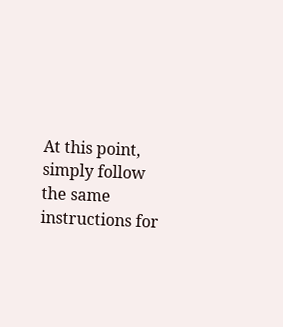At this point, simply follow the same instructions for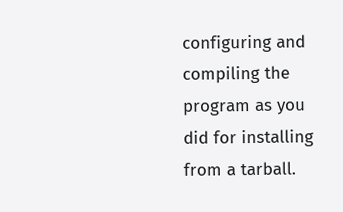configuring and compiling the program as you did for installing from a tarball.